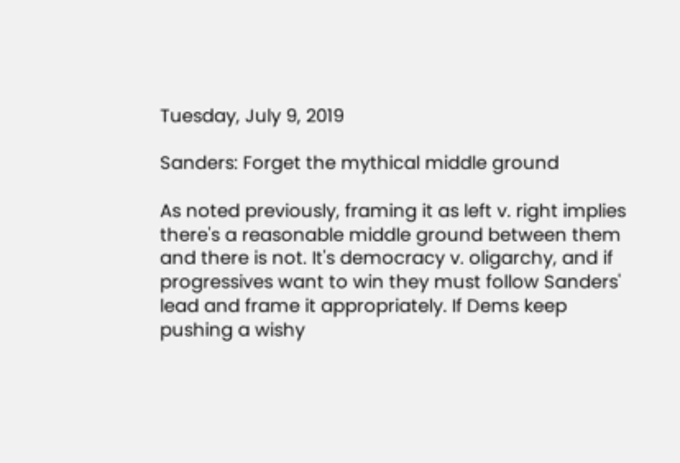Tuesday, July 9, 2019

Sanders: Forget the mythical middle ground

As noted previously, framing it as left v. right implies there's a reasonable middle ground between them and there is not. It's democracy v. oligarchy, and if progressives want to win they must follow Sanders' lead and frame it appropriately. If Dems keep pushing a wishy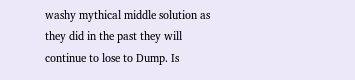washy mythical middle solution as they did in the past they will continue to lose to Dump. Is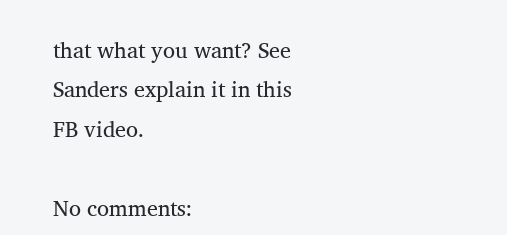that what you want? See Sanders explain it in this FB video.

No comments: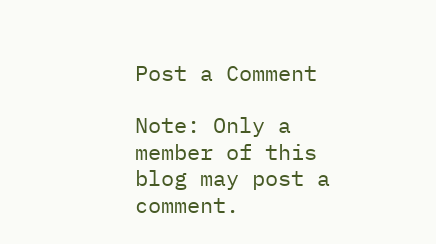Post a Comment

Note: Only a member of this blog may post a comment.